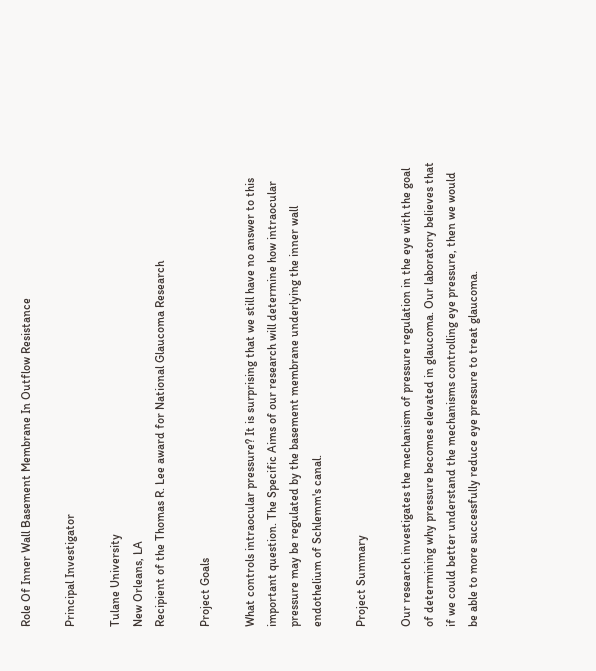Role Of Inner Wall Basement Membrane In Outflow Resistance

Principal Investigator

Tulane University
New Orleans, LA
Recipient of the Thomas R. Lee award for National Glaucoma Research

Project Goals

What controls intraocular pressure? It is surprising that we still have no answer to this important question. The Specific Aims of our research will determine how intraocular pressure may be regulated by the basement membrane underlying the inner wall endothelium of Schlemm's canal.

Project Summary

Our research investigates the mechanism of pressure regulation in the eye with the goal of determining why pressure becomes elevated in glaucoma. Our laboratory believes that if we could better understand the mechanisms controlling eye pressure, then we would be able to more successfully reduce eye pressure to treat glaucoma.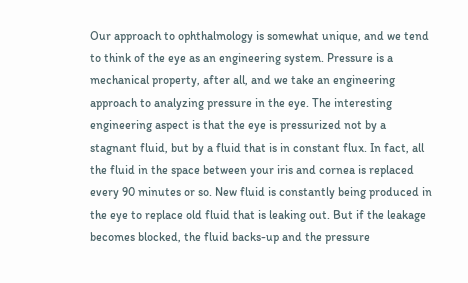Our approach to ophthalmology is somewhat unique, and we tend to think of the eye as an engineering system. Pressure is a mechanical property, after all, and we take an engineering approach to analyzing pressure in the eye. The interesting engineering aspect is that the eye is pressurized not by a stagnant fluid, but by a fluid that is in constant flux. In fact, all the fluid in the space between your iris and cornea is replaced every 90 minutes or so. New fluid is constantly being produced in the eye to replace old fluid that is leaking out. But if the leakage becomes blocked, the fluid backs-up and the pressure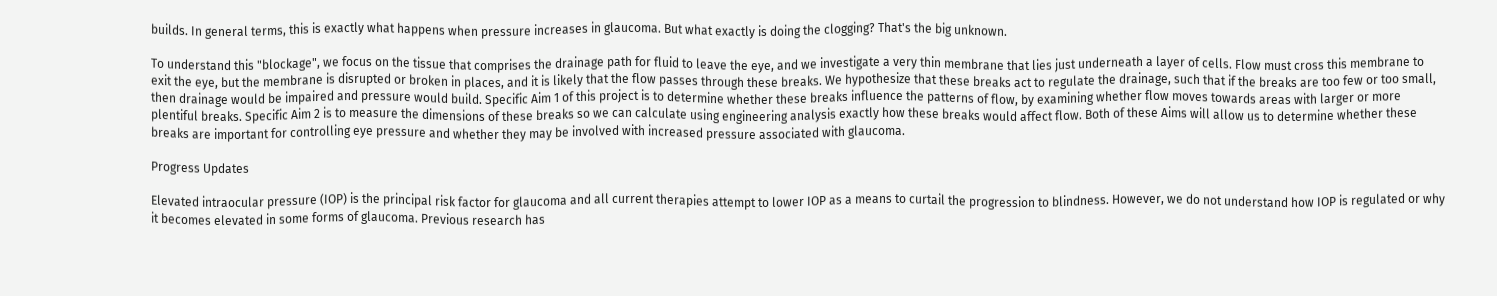builds. In general terms, this is exactly what happens when pressure increases in glaucoma. But what exactly is doing the clogging? That's the big unknown.

To understand this "blockage", we focus on the tissue that comprises the drainage path for fluid to leave the eye, and we investigate a very thin membrane that lies just underneath a layer of cells. Flow must cross this membrane to exit the eye, but the membrane is disrupted or broken in places, and it is likely that the flow passes through these breaks. We hypothesize that these breaks act to regulate the drainage, such that if the breaks are too few or too small, then drainage would be impaired and pressure would build. Specific Aim 1 of this project is to determine whether these breaks influence the patterns of flow, by examining whether flow moves towards areas with larger or more plentiful breaks. Specific Aim 2 is to measure the dimensions of these breaks so we can calculate using engineering analysis exactly how these breaks would affect flow. Both of these Aims will allow us to determine whether these breaks are important for controlling eye pressure and whether they may be involved with increased pressure associated with glaucoma.

Progress Updates

Elevated intraocular pressure (IOP) is the principal risk factor for glaucoma and all current therapies attempt to lower IOP as a means to curtail the progression to blindness. However, we do not understand how IOP is regulated or why it becomes elevated in some forms of glaucoma. Previous research has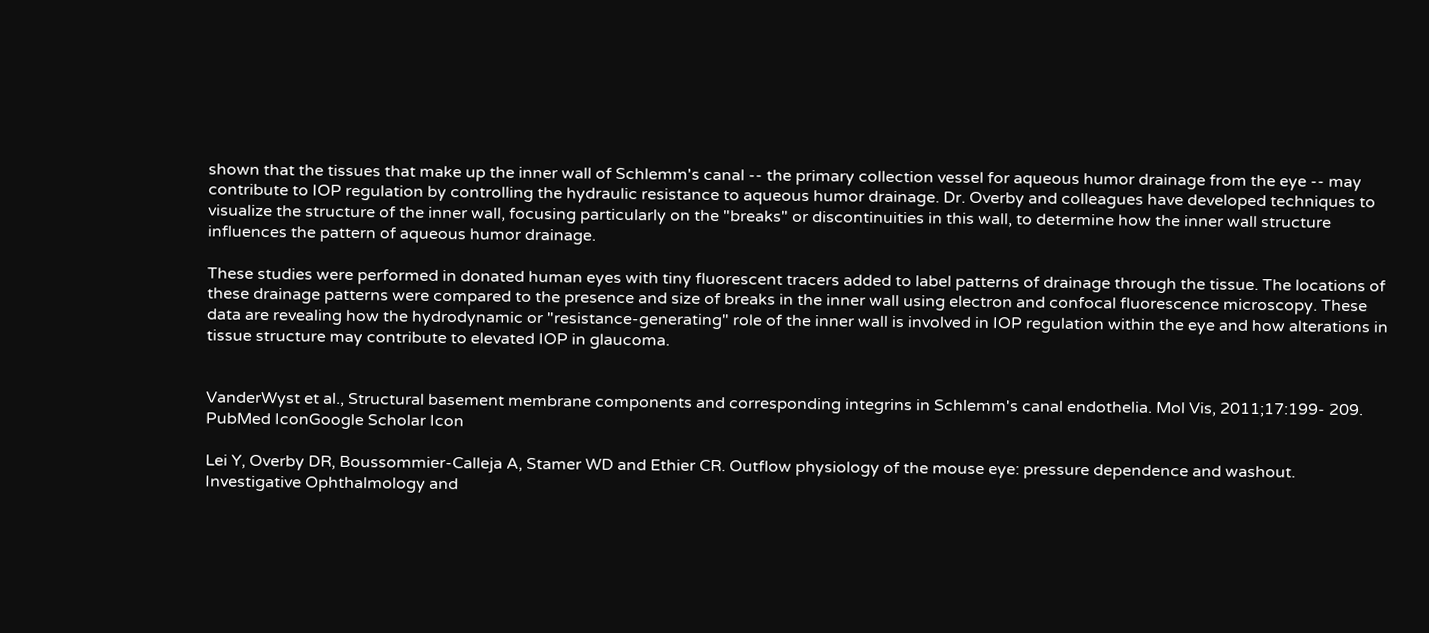shown that the tissues that make up the inner wall of Schlemm's canal ‐‐ the primary collection vessel for aqueous humor drainage from the eye ‐‐ may contribute to IOP regulation by controlling the hydraulic resistance to aqueous humor drainage. Dr. Overby and colleagues have developed techniques to visualize the structure of the inner wall, focusing particularly on the "breaks" or discontinuities in this wall, to determine how the inner wall structure influences the pattern of aqueous humor drainage.

These studies were performed in donated human eyes with tiny fluorescent tracers added to label patterns of drainage through the tissue. The locations of these drainage patterns were compared to the presence and size of breaks in the inner wall using electron and confocal fluorescence microscopy. These data are revealing how the hydrodynamic or "resistance‐generating" role of the inner wall is involved in IOP regulation within the eye and how alterations in tissue structure may contribute to elevated IOP in glaucoma.


VanderWyst et al., Structural basement membrane components and corresponding integrins in Schlemm's canal endothelia. Mol Vis, 2011;17:199- 209. PubMed IconGoogle Scholar Icon

Lei Y, Overby DR, Boussommier-Calleja A, Stamer WD and Ethier CR. Outflow physiology of the mouse eye: pressure dependence and washout. Investigative Ophthalmology and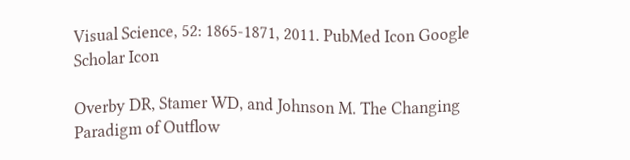Visual Science, 52: 1865-1871, 2011. PubMed Icon Google Scholar Icon

Overby DR, Stamer WD, and Johnson M. The Changing Paradigm of Outflow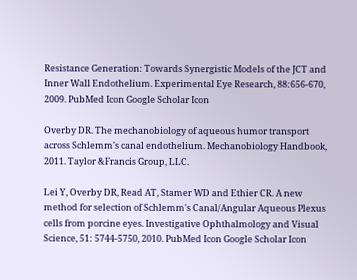Resistance Generation: Towards Synergistic Models of the JCT and Inner Wall Endothelium. Experimental Eye Research, 88:656-670, 2009. PubMed Icon Google Scholar Icon

Overby DR. The mechanobiology of aqueous humor transport across Schlemm's canal endothelium. Mechanobiology Handbook, 2011. Taylor &Francis Group, LLC.

Lei Y, Overby DR, Read AT, Stamer WD and Ethier CR. A new method for selection of Schlemm's Canal/Angular Aqueous Plexus cells from porcine eyes. Investigative Ophthalmology and Visual Science, 51: 5744-5750, 2010. PubMed Icon Google Scholar Icon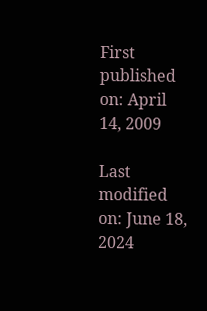First published on: April 14, 2009

Last modified on: June 18, 2024